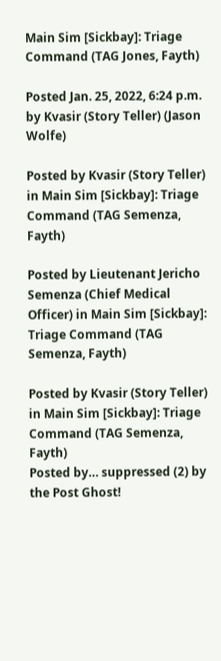Main Sim [Sickbay]: Triage Command (TAG Jones, Fayth)

Posted Jan. 25, 2022, 6:24 p.m. by Kvasir (Story Teller) (Jason Wolfe)

Posted by Kvasir (Story Teller) in Main Sim [Sickbay]: Triage Command (TAG Semenza, Fayth)

Posted by Lieutenant Jericho Semenza (Chief Medical Officer) in Main Sim [Sickbay]: Triage Command (TAG Semenza, Fayth)

Posted by Kvasir (Story Teller) in Main Sim [Sickbay]: Triage Command (TAG Semenza, Fayth)
Posted by… suppressed (2) by the Post Ghost!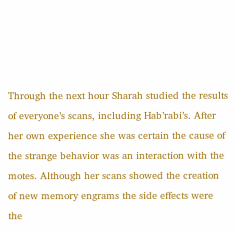Through the next hour Sharah studied the results of everyone’s scans, including Hab’rabi’s. After her own experience she was certain the cause of the strange behavior was an interaction with the motes. Although her scans showed the creation of new memory engrams the side effects were the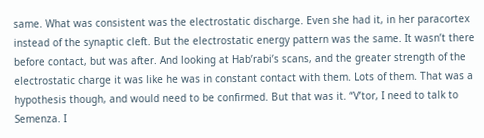same. What was consistent was the electrostatic discharge. Even she had it, in her paracortex instead of the synaptic cleft. But the electrostatic energy pattern was the same. It wasn’t there before contact, but was after. And looking at Hab’rabi’s scans, and the greater strength of the electrostatic charge it was like he was in constant contact with them. Lots of them. That was a hypothesis though, and would need to be confirmed. But that was it. “V’tor, I need to talk to Semenza. I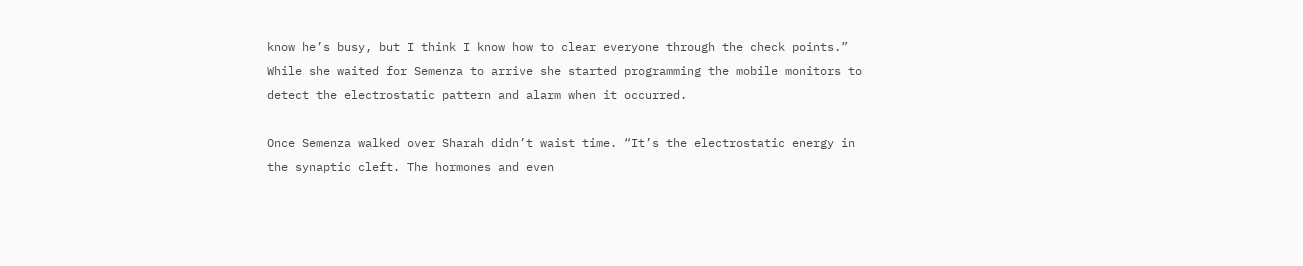know he’s busy, but I think I know how to clear everyone through the check points.” While she waited for Semenza to arrive she started programming the mobile monitors to detect the electrostatic pattern and alarm when it occurred.

Once Semenza walked over Sharah didn’t waist time. “It’s the electrostatic energy in the synaptic cleft. The hormones and even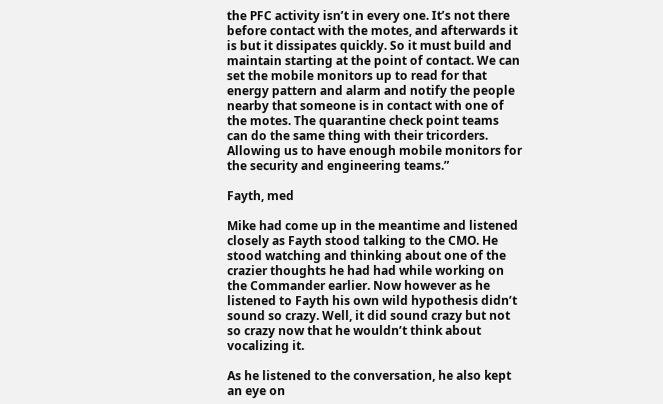the PFC activity isn’t in every one. It’s not there before contact with the motes, and afterwards it is but it dissipates quickly. So it must build and maintain starting at the point of contact. We can set the mobile monitors up to read for that energy pattern and alarm and notify the people nearby that someone is in contact with one of the motes. The quarantine check point teams can do the same thing with their tricorders. Allowing us to have enough mobile monitors for the security and engineering teams.”

Fayth, med

Mike had come up in the meantime and listened closely as Fayth stood talking to the CMO. He stood watching and thinking about one of the crazier thoughts he had had while working on the Commander earlier. Now however as he listened to Fayth his own wild hypothesis didn’t sound so crazy. Well, it did sound crazy but not so crazy now that he wouldn’t think about vocalizing it.

As he listened to the conversation, he also kept an eye on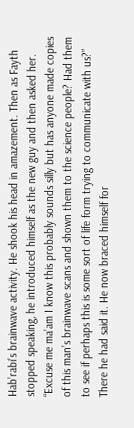Hab’rabi’s brainwave activity. He shook his head in amazement. Then as Fayth stopped speaking, he introduced himself as the new guy and then asked her. “Excuse me ma’am I know this probably sounds silly but has anyone made copies of this man’s brainwave scans and shown them to the science people? Had them to see if perhaps this is some sort of life form trying to communicate with us?” There he had said it. He now braced himself for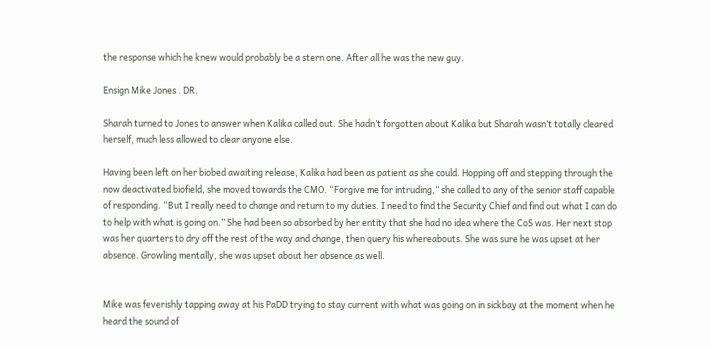the response which he knew would probably be a stern one. After all he was the new guy.

Ensign Mike Jones . DR.

Sharah turned to Jones to answer when Kalika called out. She hadn’t forgotten about Kalika but Sharah wasn’t totally cleared herself, much less allowed to clear anyone else.

Having been left on her biobed awaiting release, Kalika had been as patient as she could. Hopping off and stepping through the now deactivated biofield, she moved towards the CMO. “Forgive me for intruding,” she called to any of the senior staff capable of responding. “But I really need to change and return to my duties. I need to find the Security Chief and find out what I can do to help with what is going on.” She had been so absorbed by her entity that she had no idea where the CoS was. Her next stop was her quarters to dry off the rest of the way and change, then query his whereabouts. She was sure he was upset at her absence. Growling mentally, she was upset about her absence as well.


Mike was feverishly tapping away at his PaDD trying to stay current with what was going on in sickbay at the moment when he heard the sound of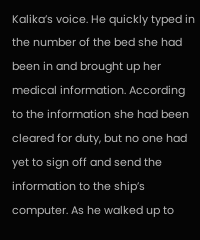Kalika’s voice. He quickly typed in the number of the bed she had been in and brought up her medical information. According to the information she had been cleared for duty, but no one had yet to sign off and send the information to the ship’s computer. As he walked up to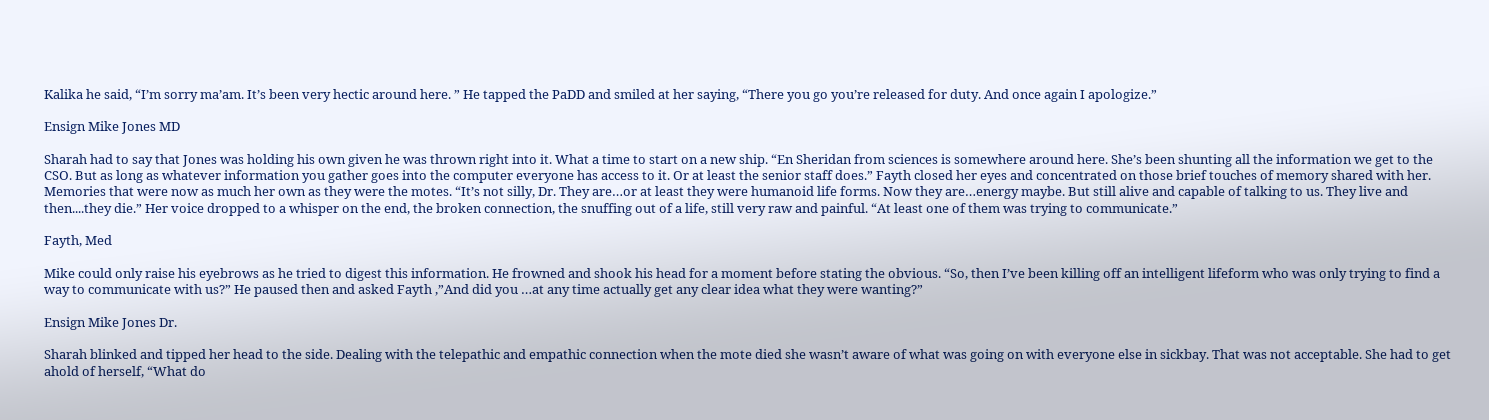Kalika he said, “I’m sorry ma’am. It’s been very hectic around here. ” He tapped the PaDD and smiled at her saying, “There you go you’re released for duty. And once again I apologize.”

Ensign Mike Jones MD

Sharah had to say that Jones was holding his own given he was thrown right into it. What a time to start on a new ship. “En Sheridan from sciences is somewhere around here. She’s been shunting all the information we get to the CSO. But as long as whatever information you gather goes into the computer everyone has access to it. Or at least the senior staff does.” Fayth closed her eyes and concentrated on those brief touches of memory shared with her. Memories that were now as much her own as they were the motes. “It’s not silly, Dr. They are…or at least they were humanoid life forms. Now they are…energy maybe. But still alive and capable of talking to us. They live and then....they die.” Her voice dropped to a whisper on the end, the broken connection, the snuffing out of a life, still very raw and painful. “At least one of them was trying to communicate.”

Fayth, Med

Mike could only raise his eyebrows as he tried to digest this information. He frowned and shook his head for a moment before stating the obvious. “So, then I’ve been killing off an intelligent lifeform who was only trying to find a way to communicate with us?” He paused then and asked Fayth ,”And did you …at any time actually get any clear idea what they were wanting?”

Ensign Mike Jones Dr.

Sharah blinked and tipped her head to the side. Dealing with the telepathic and empathic connection when the mote died she wasn’t aware of what was going on with everyone else in sickbay. That was not acceptable. She had to get ahold of herself, “What do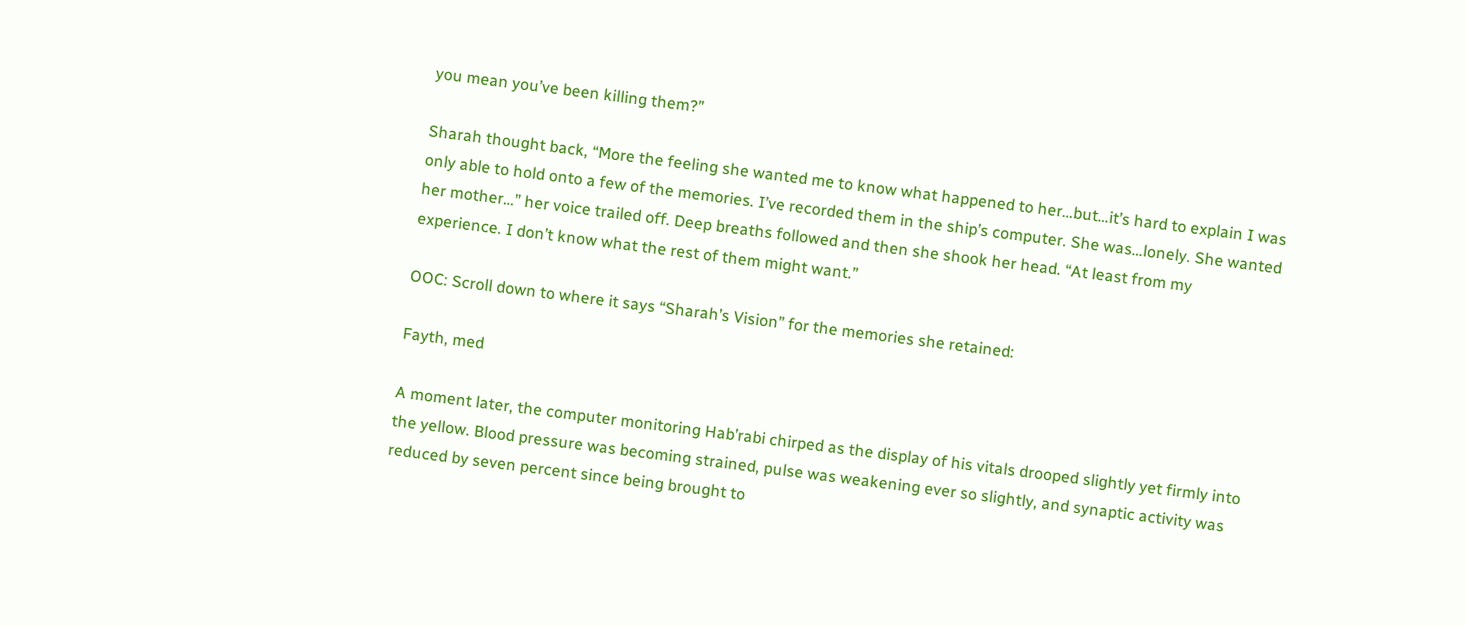you mean you’ve been killing them?”

Sharah thought back, “More the feeling she wanted me to know what happened to her…but…it’s hard to explain I was only able to hold onto a few of the memories. I’ve recorded them in the ship’s computer. She was…lonely. She wanted her mother…” her voice trailed off. Deep breaths followed and then she shook her head. “At least from my experience. I don’t know what the rest of them might want.”

OOC: Scroll down to where it says “Sharah’s Vision” for the memories she retained:

Fayth, med

A moment later, the computer monitoring Hab’rabi chirped as the display of his vitals drooped slightly yet firmly into the yellow. Blood pressure was becoming strained, pulse was weakening ever so slightly, and synaptic activity was reduced by seven percent since being brought to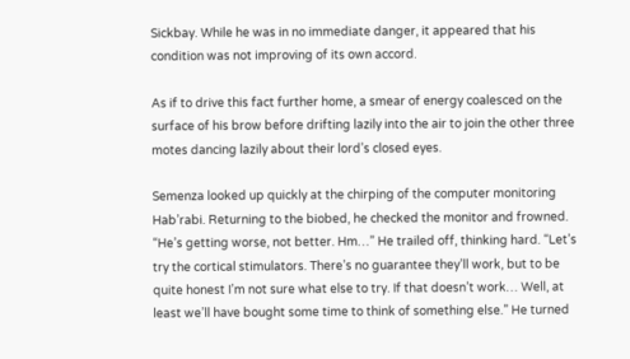Sickbay. While he was in no immediate danger, it appeared that his condition was not improving of its own accord.

As if to drive this fact further home, a smear of energy coalesced on the surface of his brow before drifting lazily into the air to join the other three motes dancing lazily about their lord’s closed eyes.

Semenza looked up quickly at the chirping of the computer monitoring Hab’rabi. Returning to the biobed, he checked the monitor and frowned. “He’s getting worse, not better. Hm…” He trailed off, thinking hard. “Let’s try the cortical stimulators. There’s no guarantee they’ll work, but to be quite honest I’m not sure what else to try. If that doesn’t work… Well, at least we’ll have bought some time to think of something else.” He turned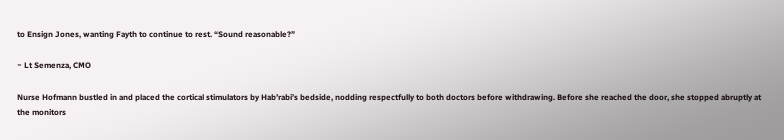to Ensign Jones, wanting Fayth to continue to rest. “Sound reasonable?”

~ Lt Semenza, CMO

Nurse Hofmann bustled in and placed the cortical stimulators by Hab’rabi’s bedside, nodding respectfully to both doctors before withdrawing. Before she reached the door, she stopped abruptly at the monitors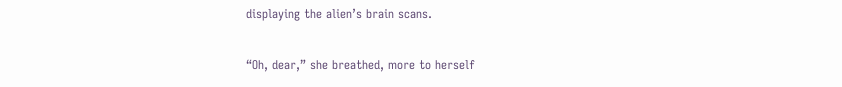displaying the alien’s brain scans.

“Oh, dear,” she breathed, more to herself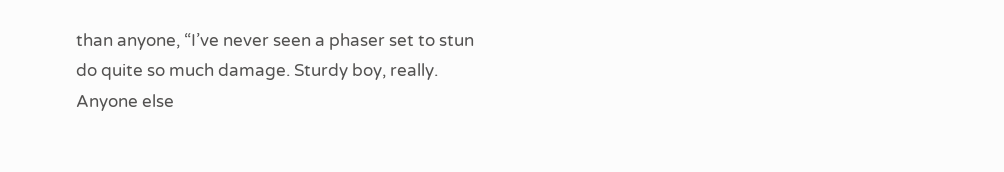than anyone, “I’ve never seen a phaser set to stun do quite so much damage. Sturdy boy, really. Anyone else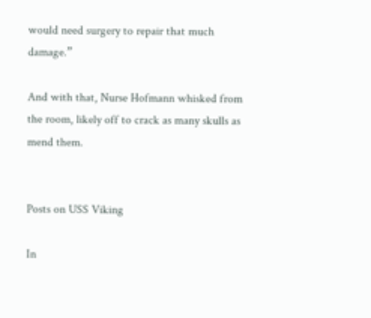would need surgery to repair that much damage.”

And with that, Nurse Hofmann whisked from the room, likely off to crack as many skulls as mend them.


Posts on USS Viking

In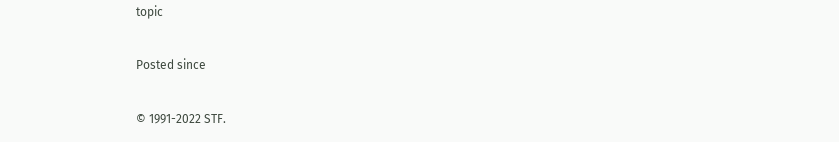topic

Posted since

© 1991-2022 STF.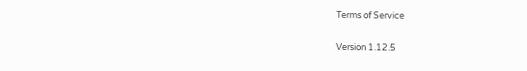Terms of Service

Version 1.12.5